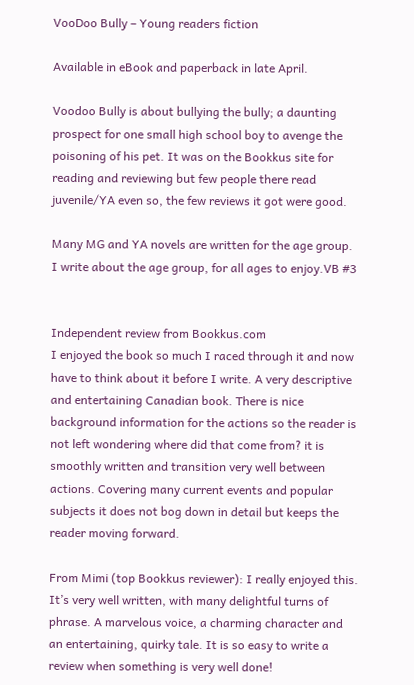VooDoo Bully – Young readers fiction

Available in eBook and paperback in late April.

Voodoo Bully is about bullying the bully; a daunting prospect for one small high school boy to avenge the poisoning of his pet. It was on the Bookkus site for reading and reviewing but few people there read juvenile/YA even so, the few reviews it got were good.

Many MG and YA novels are written for the age group.  I write about the age group, for all ages to enjoy.VB #3


Independent review from Bookkus.com
I enjoyed the book so much I raced through it and now have to think about it before I write. A very descriptive and entertaining Canadian book. There is nice background information for the actions so the reader is not left wondering where did that come from? it is smoothly written and transition very well between actions. Covering many current events and popular subjects it does not bog down in detail but keeps the reader moving forward.

From Mimi (top Bookkus reviewer): I really enjoyed this. It’s very well written, with many delightful turns of phrase. A marvelous voice, a charming character and an entertaining, quirky tale. It is so easy to write a review when something is very well done!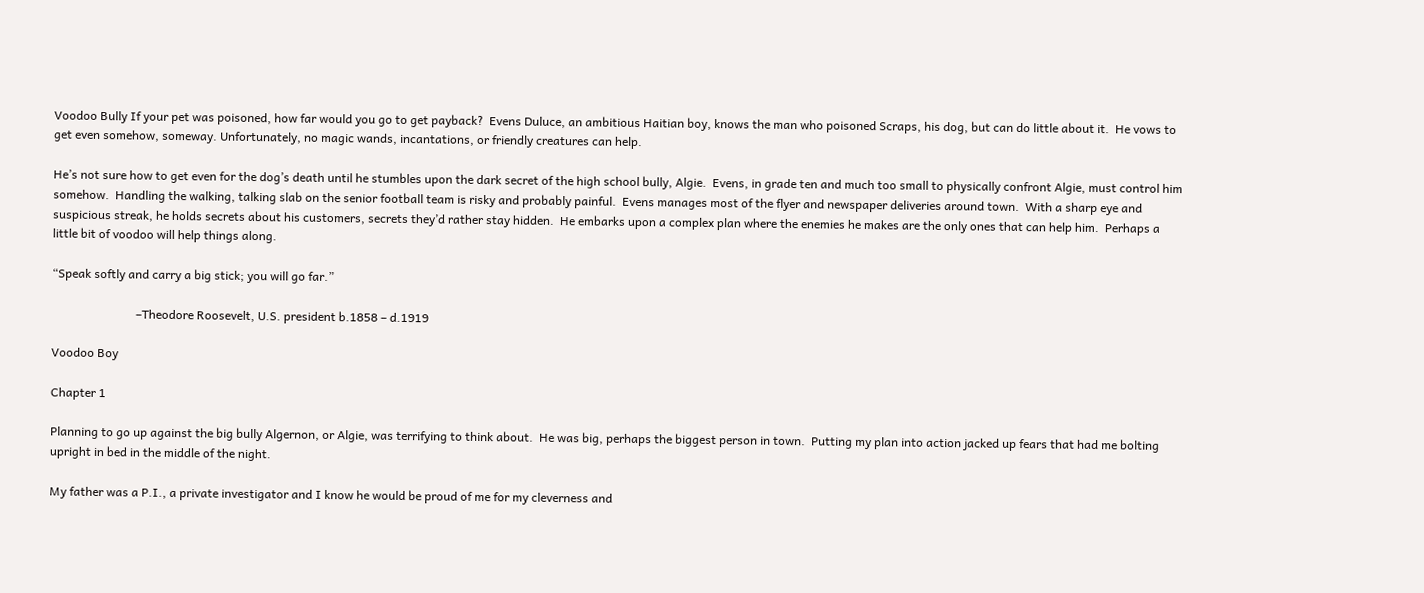Voodoo Bully If your pet was poisoned, how far would you go to get payback?  Evens Duluce, an ambitious Haitian boy, knows the man who poisoned Scraps, his dog, but can do little about it.  He vows to get even somehow, someway. Unfortunately, no magic wands, incantations, or friendly creatures can help.

He’s not sure how to get even for the dog’s death until he stumbles upon the dark secret of the high school bully, Algie.  Evens, in grade ten and much too small to physically confront Algie, must control him somehow.  Handling the walking, talking slab on the senior football team is risky and probably painful.  Evens manages most of the flyer and newspaper deliveries around town.  With a sharp eye and suspicious streak, he holds secrets about his customers, secrets they’d rather stay hidden.  He embarks upon a complex plan where the enemies he makes are the only ones that can help him.  Perhaps a little bit of voodoo will help things along.

“Speak softly and carry a big stick; you will go far.”

                            –Theodore Roosevelt, U.S. president b.1858 – d.1919

Voodoo Boy

Chapter 1

Planning to go up against the big bully Algernon, or Algie, was terrifying to think about.  He was big, perhaps the biggest person in town.  Putting my plan into action jacked up fears that had me bolting upright in bed in the middle of the night.

My father was a P.I., a private investigator and I know he would be proud of me for my cleverness and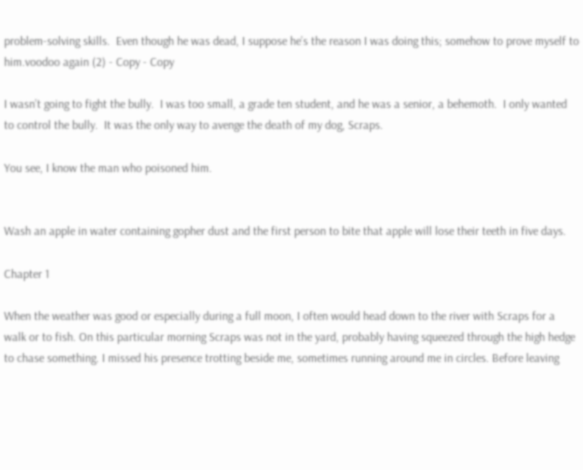problem-solving skills.  Even though he was dead, I suppose he’s the reason I was doing this; somehow to prove myself to him.voodoo again (2) - Copy - Copy

I wasn’t going to fight the bully.  I was too small, a grade ten student, and he was a senior, a behemoth.  I only wanted to control the bully.  It was the only way to avenge the death of my dog, Scraps.

You see, I know the man who poisoned him.


Wash an apple in water containing gopher dust and the first person to bite that apple will lose their teeth in five days.

Chapter 1

When the weather was good or especially during a full moon, I often would head down to the river with Scraps for a walk or to fish. On this particular morning Scraps was not in the yard, probably having squeezed through the high hedge to chase something. I missed his presence trotting beside me, sometimes running around me in circles. Before leaving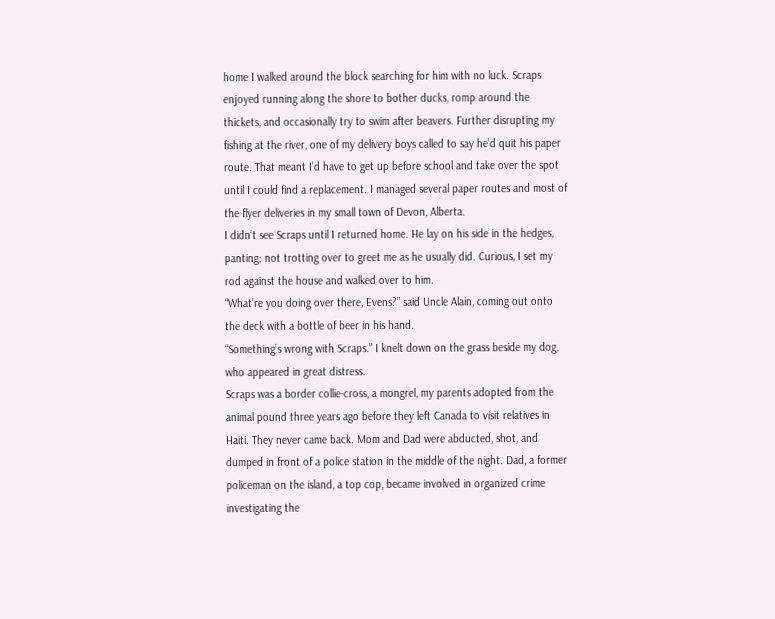home I walked around the block searching for him with no luck. Scraps enjoyed running along the shore to bother ducks, romp around the thickets, and occasionally try to swim after beavers. Further disrupting my fishing at the river, one of my delivery boys called to say he’d quit his paper route. That meant I’d have to get up before school and take over the spot until I could find a replacement. I managed several paper routes and most of the flyer deliveries in my small town of Devon, Alberta.
I didn’t see Scraps until I returned home. He lay on his side in the hedges, panting; not trotting over to greet me as he usually did. Curious, I set my rod against the house and walked over to him.
“What’re you doing over there, Evens?” said Uncle Alain, coming out onto the deck with a bottle of beer in his hand.
“Something’s wrong with Scraps.” I knelt down on the grass beside my dog, who appeared in great distress.
Scraps was a border collie-cross, a mongrel, my parents adopted from the animal pound three years ago before they left Canada to visit relatives in Haiti. They never came back. Mom and Dad were abducted, shot, and dumped in front of a police station in the middle of the night. Dad, a former policeman on the island, a top cop, became involved in organized crime investigating the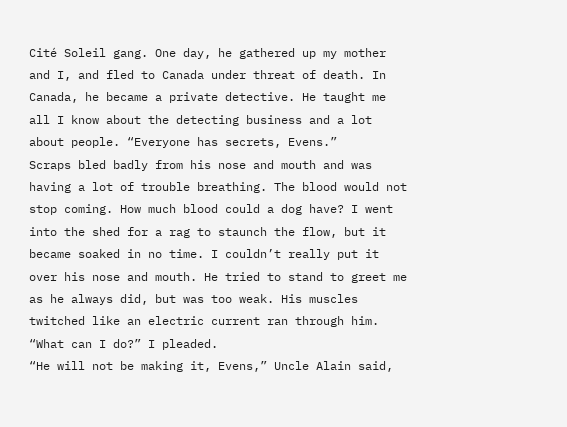Cité Soleil gang. One day, he gathered up my mother and I, and fled to Canada under threat of death. In Canada, he became a private detective. He taught me all I know about the detecting business and a lot about people. “Everyone has secrets, Evens.”
Scraps bled badly from his nose and mouth and was having a lot of trouble breathing. The blood would not stop coming. How much blood could a dog have? I went into the shed for a rag to staunch the flow, but it became soaked in no time. I couldn’t really put it over his nose and mouth. He tried to stand to greet me as he always did, but was too weak. His muscles twitched like an electric current ran through him.
“What can I do?” I pleaded.
“He will not be making it, Evens,” Uncle Alain said,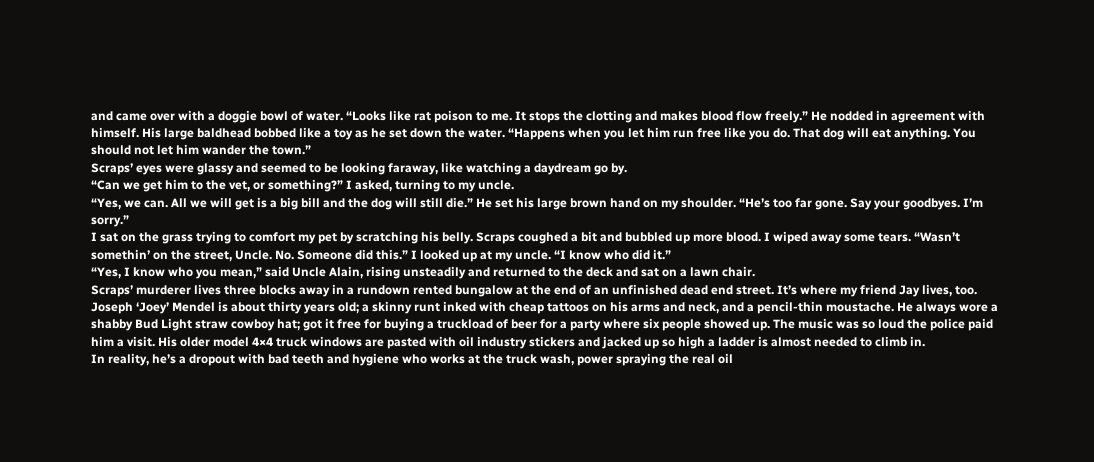and came over with a doggie bowl of water. “Looks like rat poison to me. It stops the clotting and makes blood flow freely.” He nodded in agreement with himself. His large baldhead bobbed like a toy as he set down the water. “Happens when you let him run free like you do. That dog will eat anything. You should not let him wander the town.”
Scraps’ eyes were glassy and seemed to be looking faraway, like watching a daydream go by.
“Can we get him to the vet, or something?” I asked, turning to my uncle.
“Yes, we can. All we will get is a big bill and the dog will still die.” He set his large brown hand on my shoulder. “He’s too far gone. Say your goodbyes. I’m sorry.”
I sat on the grass trying to comfort my pet by scratching his belly. Scraps coughed a bit and bubbled up more blood. I wiped away some tears. “Wasn’t somethin’ on the street, Uncle. No. Someone did this.” I looked up at my uncle. “I know who did it.”
“Yes, I know who you mean,” said Uncle Alain, rising unsteadily and returned to the deck and sat on a lawn chair.
Scraps’ murderer lives three blocks away in a rundown rented bungalow at the end of an unfinished dead end street. It’s where my friend Jay lives, too.
Joseph ‘Joey’ Mendel is about thirty years old; a skinny runt inked with cheap tattoos on his arms and neck, and a pencil-thin moustache. He always wore a shabby Bud Light straw cowboy hat; got it free for buying a truckload of beer for a party where six people showed up. The music was so loud the police paid him a visit. His older model 4×4 truck windows are pasted with oil industry stickers and jacked up so high a ladder is almost needed to climb in.
In reality, he’s a dropout with bad teeth and hygiene who works at the truck wash, power spraying the real oil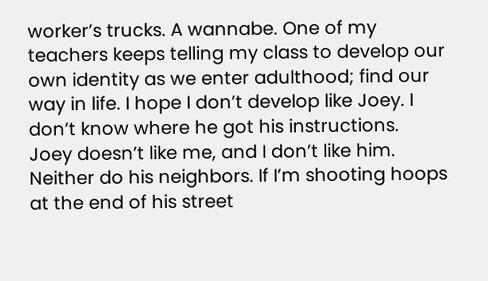worker’s trucks. A wannabe. One of my teachers keeps telling my class to develop our own identity as we enter adulthood; find our way in life. I hope I don’t develop like Joey. I don’t know where he got his instructions.
Joey doesn’t like me, and I don’t like him. Neither do his neighbors. If I’m shooting hoops at the end of his street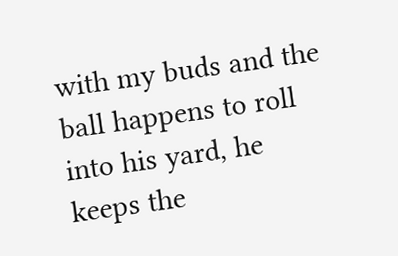with my buds and the ball happens to roll into his yard, he keeps the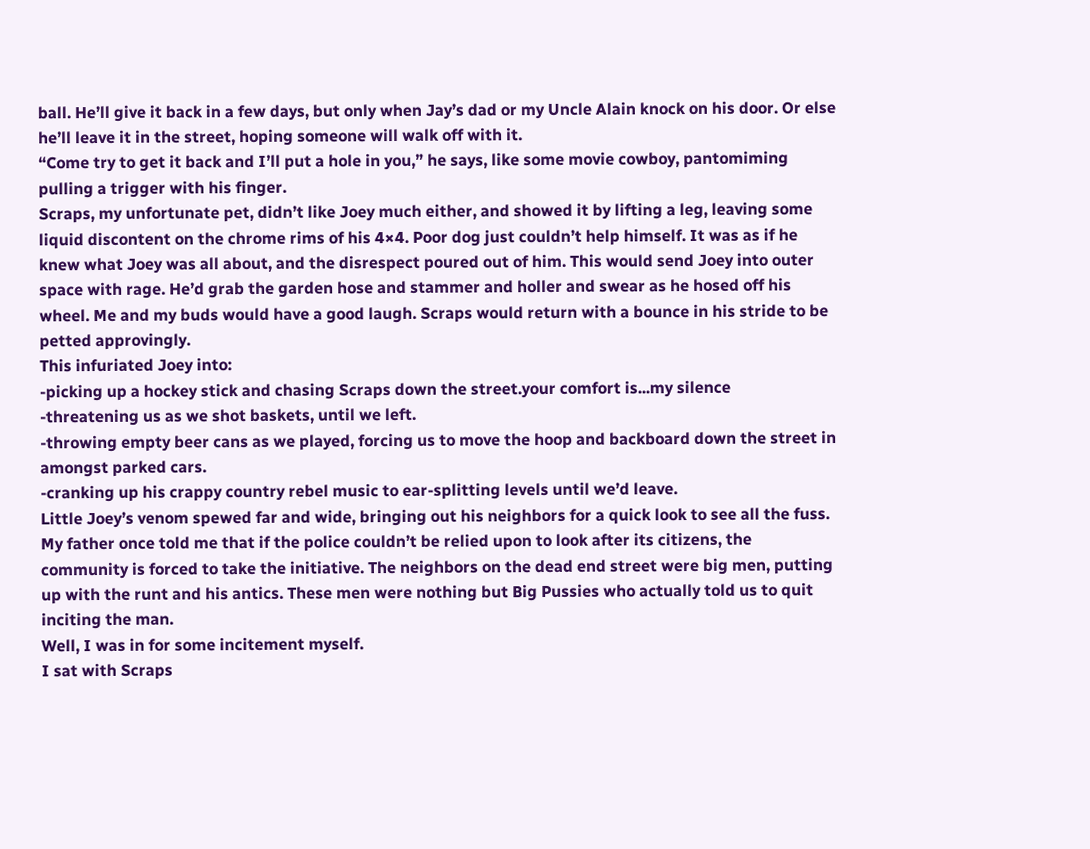ball. He’ll give it back in a few days, but only when Jay’s dad or my Uncle Alain knock on his door. Or else he’ll leave it in the street, hoping someone will walk off with it.
“Come try to get it back and I’ll put a hole in you,” he says, like some movie cowboy, pantomiming pulling a trigger with his finger.
Scraps, my unfortunate pet, didn’t like Joey much either, and showed it by lifting a leg, leaving some liquid discontent on the chrome rims of his 4×4. Poor dog just couldn’t help himself. It was as if he knew what Joey was all about, and the disrespect poured out of him. This would send Joey into outer space with rage. He’d grab the garden hose and stammer and holler and swear as he hosed off his wheel. Me and my buds would have a good laugh. Scraps would return with a bounce in his stride to be petted approvingly.
This infuriated Joey into:
-picking up a hockey stick and chasing Scraps down the street.your comfort is...my silence
-threatening us as we shot baskets, until we left.
-throwing empty beer cans as we played, forcing us to move the hoop and backboard down the street in amongst parked cars.
-cranking up his crappy country rebel music to ear-splitting levels until we’d leave.
Little Joey’s venom spewed far and wide, bringing out his neighbors for a quick look to see all the fuss. My father once told me that if the police couldn’t be relied upon to look after its citizens, the community is forced to take the initiative. The neighbors on the dead end street were big men, putting up with the runt and his antics. These men were nothing but Big Pussies who actually told us to quit inciting the man.
Well, I was in for some incitement myself.
I sat with Scraps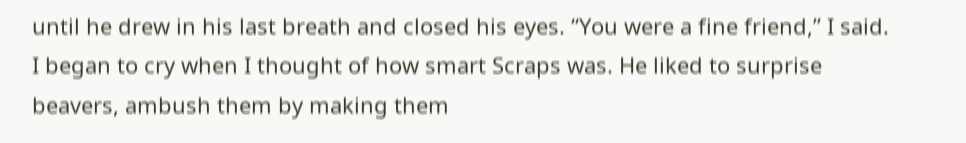until he drew in his last breath and closed his eyes. “You were a fine friend,” I said.
I began to cry when I thought of how smart Scraps was. He liked to surprise beavers, ambush them by making them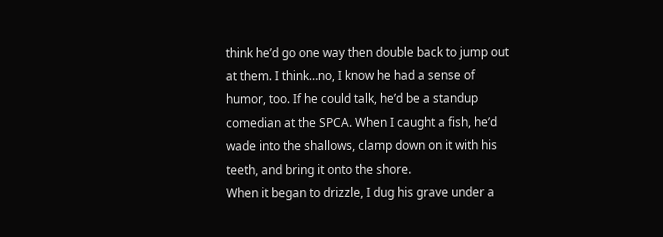think he’d go one way then double back to jump out at them. I think…no, I know he had a sense of humor, too. If he could talk, he’d be a standup comedian at the SPCA. When I caught a fish, he’d wade into the shallows, clamp down on it with his teeth, and bring it onto the shore.
When it began to drizzle, I dug his grave under a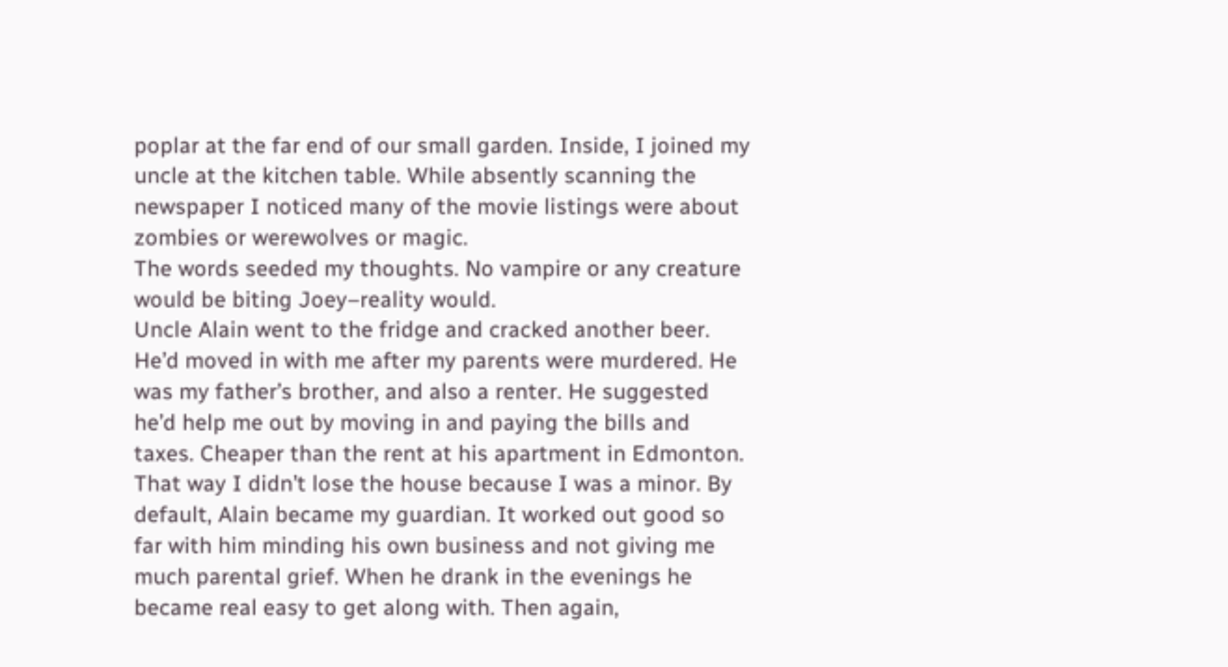poplar at the far end of our small garden. Inside, I joined my uncle at the kitchen table. While absently scanning the newspaper I noticed many of the movie listings were about zombies or werewolves or magic.
The words seeded my thoughts. No vampire or any creature would be biting Joey–reality would.
Uncle Alain went to the fridge and cracked another beer. He’d moved in with me after my parents were murdered. He was my father’s brother, and also a renter. He suggested he’d help me out by moving in and paying the bills and taxes. Cheaper than the rent at his apartment in Edmonton. That way I didn’t lose the house because I was a minor. By default, Alain became my guardian. It worked out good so far with him minding his own business and not giving me much parental grief. When he drank in the evenings he became real easy to get along with. Then again,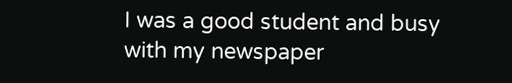I was a good student and busy with my newspaper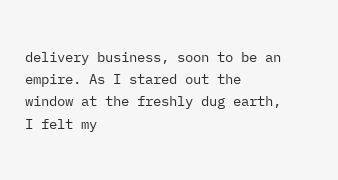delivery business, soon to be an empire. As I stared out the window at the freshly dug earth, I felt my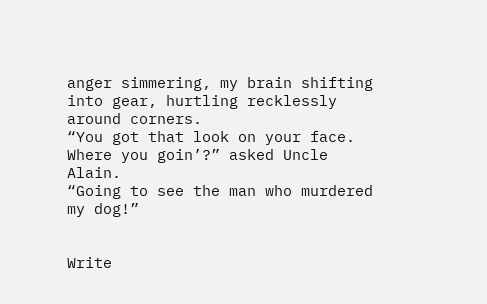anger simmering, my brain shifting into gear, hurtling recklessly around corners.
“You got that look on your face. Where you goin’?” asked Uncle Alain.
“Going to see the man who murdered my dog!”


Write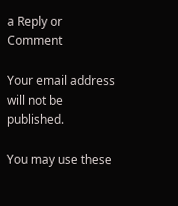a Reply or Comment

Your email address will not be published.

You may use these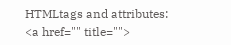HTMLtags and attributes: <a href="" title="">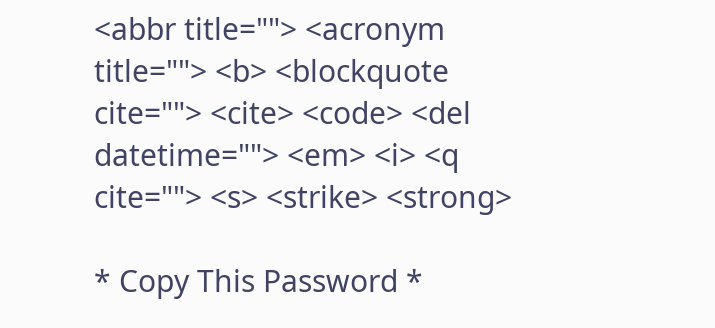<abbr title=""> <acronym title=""> <b> <blockquote cite=""> <cite> <code> <del datetime=""> <em> <i> <q cite=""> <s> <strike> <strong>

* Copy This Password *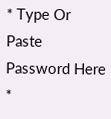* Type Or Paste Password Here *